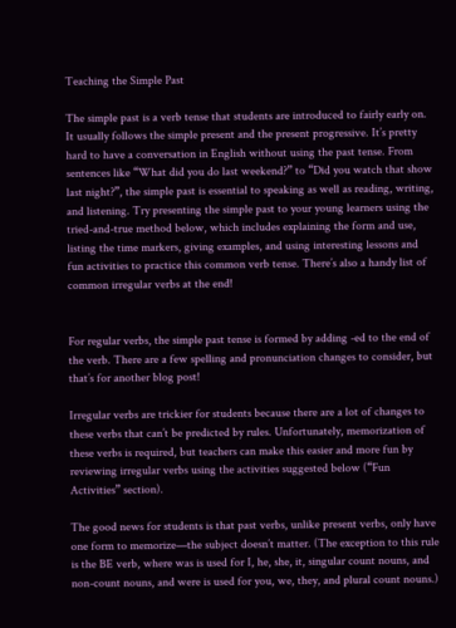Teaching the Simple Past

The simple past is a verb tense that students are introduced to fairly early on. It usually follows the simple present and the present progressive. It’s pretty hard to have a conversation in English without using the past tense. From sentences like “What did you do last weekend?” to “Did you watch that show last night?”, the simple past is essential to speaking as well as reading, writing, and listening. Try presenting the simple past to your young learners using the tried-and-true method below, which includes explaining the form and use, listing the time markers, giving examples, and using interesting lessons and fun activities to practice this common verb tense. There’s also a handy list of common irregular verbs at the end!


For regular verbs, the simple past tense is formed by adding -ed to the end of the verb. There are a few spelling and pronunciation changes to consider, but that’s for another blog post!

Irregular verbs are trickier for students because there are a lot of changes to these verbs that can’t be predicted by rules. Unfortunately, memorization of these verbs is required, but teachers can make this easier and more fun by reviewing irregular verbs using the activities suggested below (“Fun Activities” section).

The good news for students is that past verbs, unlike present verbs, only have one form to memorize—the subject doesn’t matter. (The exception to this rule is the BE verb, where was is used for I, he, she, it, singular count nouns, and non-count nouns, and were is used for you, we, they, and plural count nouns.)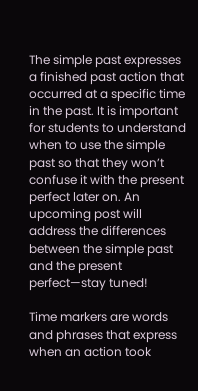The simple past expresses a finished past action that occurred at a specific time in the past. It is important for students to understand when to use the simple past so that they won’t confuse it with the present perfect later on. An upcoming post will address the differences between the simple past and the present perfect—stay tuned!

Time markers are words and phrases that express when an action took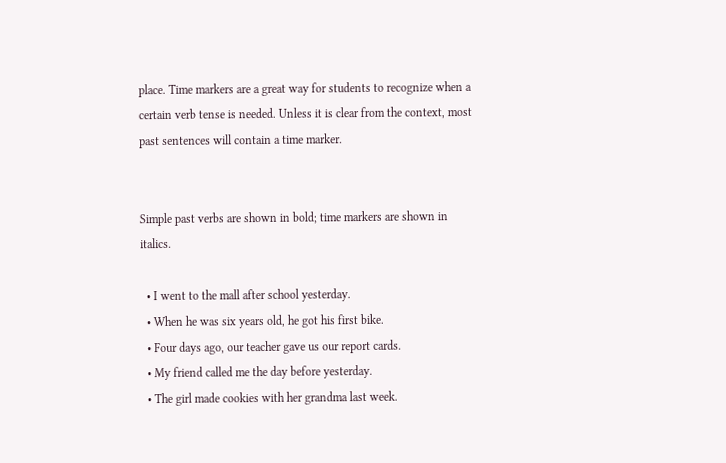place. Time markers are a great way for students to recognize when a certain verb tense is needed. Unless it is clear from the context, most past sentences will contain a time marker.


Simple past verbs are shown in bold; time markers are shown in italics.

  • I went to the mall after school yesterday.
  • When he was six years old, he got his first bike.
  • Four days ago, our teacher gave us our report cards.
  • My friend called me the day before yesterday.
  • The girl made cookies with her grandma last week.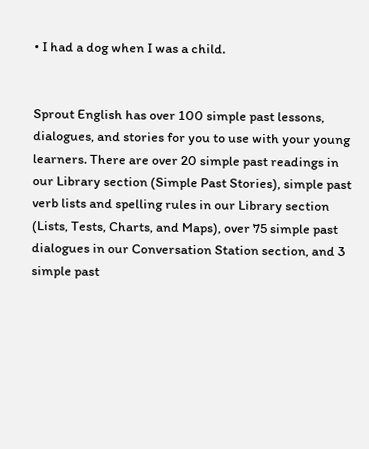• I had a dog when I was a child.


Sprout English has over 100 simple past lessons, dialogues, and stories for you to use with your young learners. There are over 20 simple past readings in our Library section (Simple Past Stories), simple past verb lists and spelling rules in our Library section (Lists, Tests, Charts, and Maps), over 75 simple past dialogues in our Conversation Station section, and 3 simple past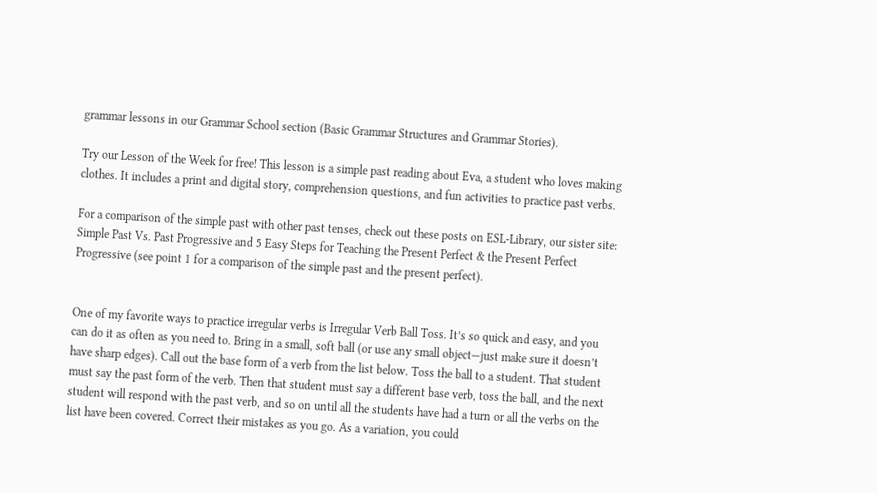grammar lessons in our Grammar School section (Basic Grammar Structures and Grammar Stories).

Try our Lesson of the Week for free! This lesson is a simple past reading about Eva, a student who loves making clothes. It includes a print and digital story, comprehension questions, and fun activities to practice past verbs.

For a comparison of the simple past with other past tenses, check out these posts on ESL-Library, our sister site: Simple Past Vs. Past Progressive and 5 Easy Steps for Teaching the Present Perfect & the Present Perfect Progressive (see point 1 for a comparison of the simple past and the present perfect).


One of my favorite ways to practice irregular verbs is Irregular Verb Ball Toss. It’s so quick and easy, and you can do it as often as you need to. Bring in a small, soft ball (or use any small object—just make sure it doesn’t have sharp edges). Call out the base form of a verb from the list below. Toss the ball to a student. That student must say the past form of the verb. Then that student must say a different base verb, toss the ball, and the next student will respond with the past verb, and so on until all the students have had a turn or all the verbs on the list have been covered. Correct their mistakes as you go. As a variation, you could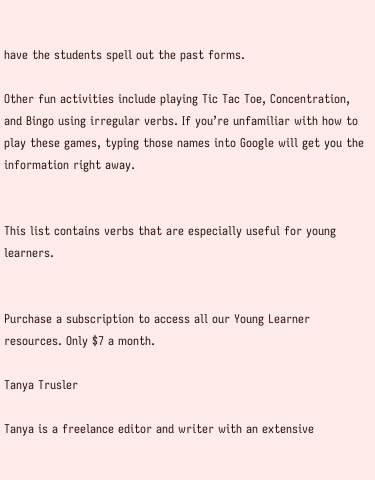have the students spell out the past forms.

Other fun activities include playing Tic Tac Toe, Concentration, and Bingo using irregular verbs. If you’re unfamiliar with how to play these games, typing those names into Google will get you the information right away.


This list contains verbs that are especially useful for young learners.


Purchase a subscription to access all our Young Learner resources. Only $7 a month.

Tanya Trusler

Tanya is a freelance editor and writer with an extensive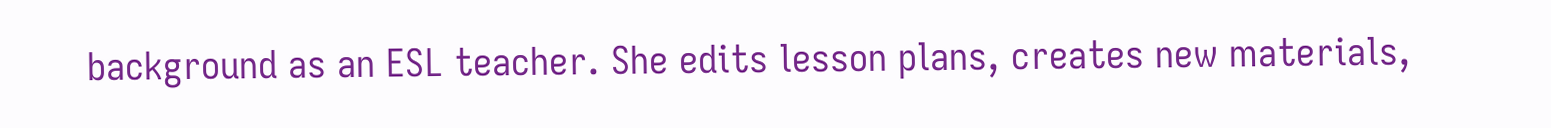background as an ESL teacher. She edits lesson plans, creates new materials,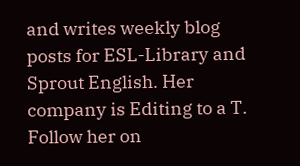and writes weekly blog posts for ESL-Library and Sprout English. Her company is Editing to a T. Follow her on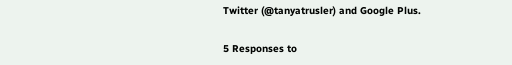Twitter (@tanyatrusler) and Google Plus.

5 Responses to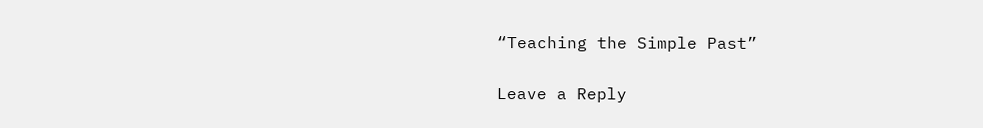“Teaching the Simple Past”

Leave a Reply